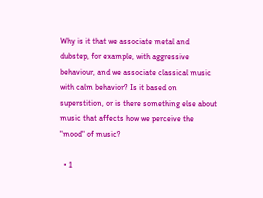Why is it that we associate metal and dubstep, for example, with aggressive behaviour, and we associate classical music with calm behavior? Is it based on superstition, or is there something else about music that affects how we perceive the "mood" of music?

  • 1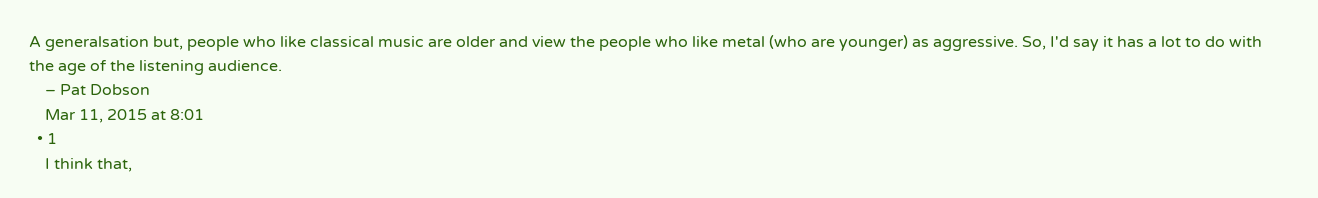A generalsation but, people who like classical music are older and view the people who like metal (who are younger) as aggressive. So, I'd say it has a lot to do with the age of the listening audience.
    – Pat Dobson
    Mar 11, 2015 at 8:01
  • 1
    I think that,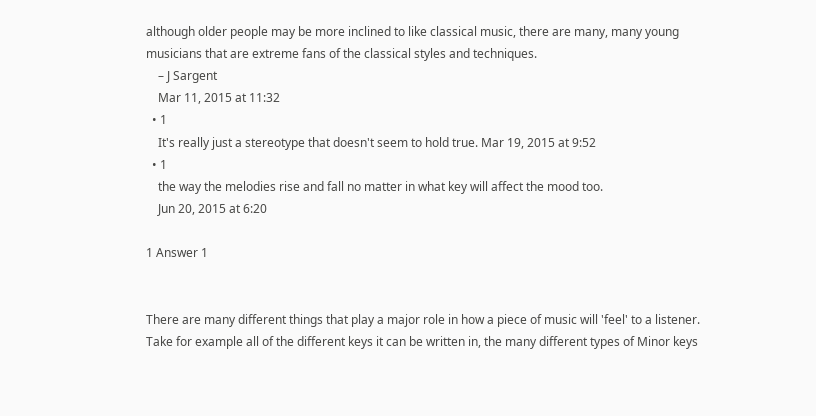although older people may be more inclined to like classical music, there are many, many young musicians that are extreme fans of the classical styles and techniques.
    – J Sargent
    Mar 11, 2015 at 11:32
  • 1
    It's really just a stereotype that doesn't seem to hold true. Mar 19, 2015 at 9:52
  • 1
    the way the melodies rise and fall no matter in what key will affect the mood too.
    Jun 20, 2015 at 6:20

1 Answer 1


There are many different things that play a major role in how a piece of music will 'feel' to a listener. Take for example all of the different keys it can be written in, the many different types of Minor keys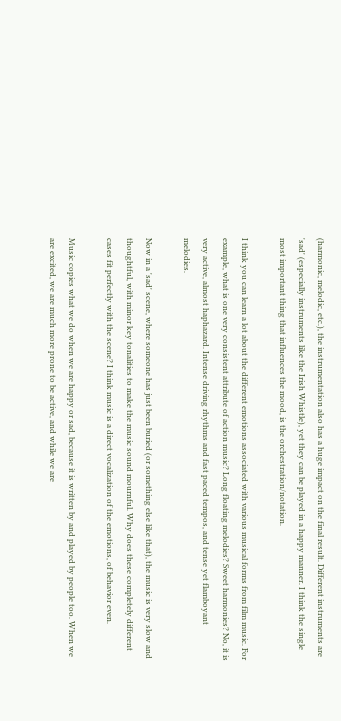(harmonic, melodic, etc.), the instrumentation also has a huge impact on the final result. Different instruments are 'sad' (especially instruments like the Irish Whistle), yet they can be played in a happy manner. I think the single most important thing that influences the mood, is the orchestration/notation.

I think you can learn a lot about the different emotions associated with various musical forms from film music. For example, what is one very consistent attribute of action music? Long floating melodies? Sweet harmonies? No, it is very active, almost haphazard. Intense driving rhythms and fast paced tempos, and tense yet flamboyant melodies.

Now in a 'sad' scene, where someone has just been buried (or something else like that), the music is very slow and thoughtful, with minor key tonalities to make the music sound mournful. Why does these completely different cases fit perfectly with the scene? I think music is a direct vocalization of the emotions, of behavior even.

Music copies what we do when we are happy or sad, because it is written by and played by people too. When we are excited, we are much more prone to be active, and while we are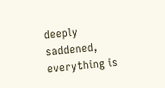deeply saddened, everything is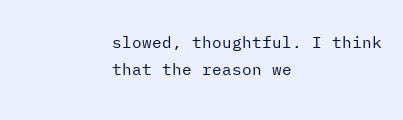slowed, thoughtful. I think that the reason we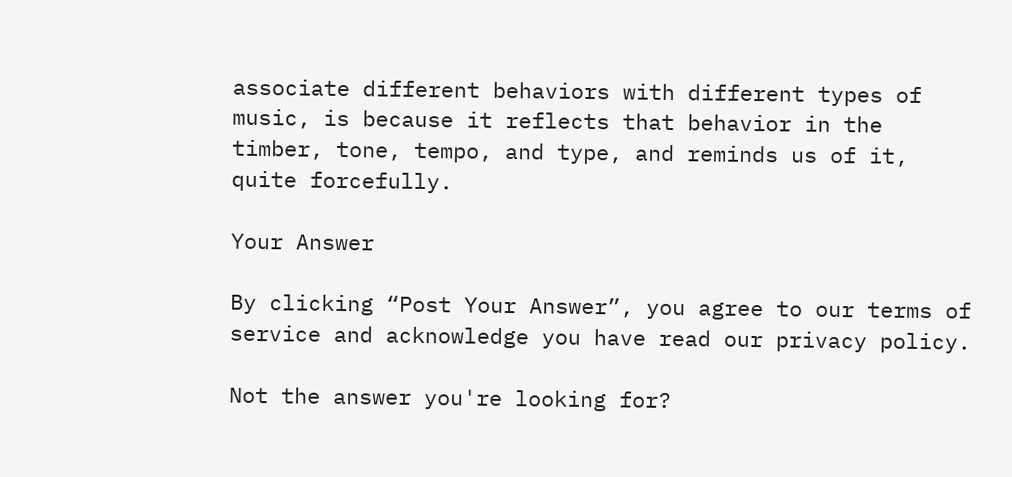associate different behaviors with different types of music, is because it reflects that behavior in the timber, tone, tempo, and type, and reminds us of it, quite forcefully.

Your Answer

By clicking “Post Your Answer”, you agree to our terms of service and acknowledge you have read our privacy policy.

Not the answer you're looking for?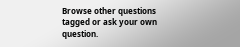Browse other questions tagged or ask your own question.